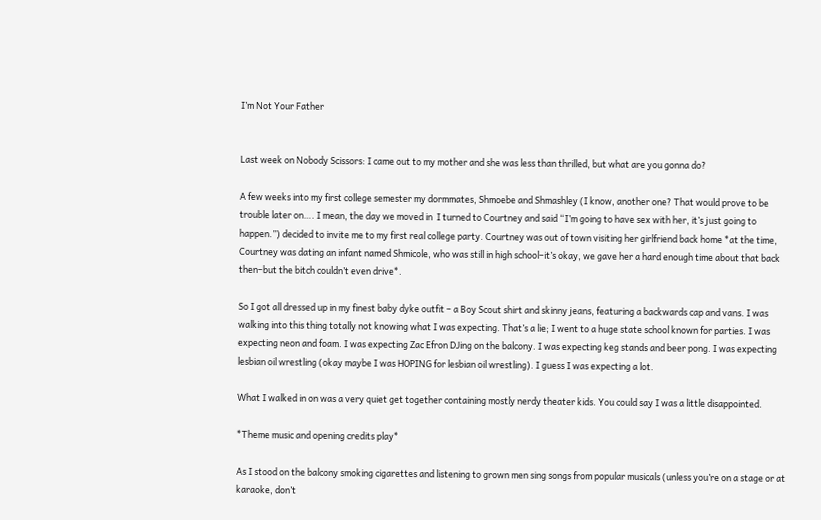I’m Not Your Father


Last week on Nobody Scissors: I came out to my mother and she was less than thrilled, but what are you gonna do?

A few weeks into my first college semester my dormmates, Shmoebe and Shmashley (I know, another one? That would prove to be trouble later on…. I mean, the day we moved in  I turned to Courtney and said “I’m going to have sex with her, it’s just going to happen.”) decided to invite me to my first real college party. Courtney was out of town visiting her girlfriend back home *at the time, Courtney was dating an infant named Shmicole, who was still in high school–it’s okay, we gave her a hard enough time about that back then–but the bitch couldn’t even drive*.

So I got all dressed up in my finest baby dyke outfit – a Boy Scout shirt and skinny jeans, featuring a backwards cap and vans. I was walking into this thing totally not knowing what I was expecting. That’s a lie; I went to a huge state school known for parties. I was expecting neon and foam. I was expecting Zac Efron DJing on the balcony. I was expecting keg stands and beer pong. I was expecting lesbian oil wrestling (okay maybe I was HOPING for lesbian oil wrestling). I guess I was expecting a lot.

What I walked in on was a very quiet get together containing mostly nerdy theater kids. You could say I was a little disappointed.

*Theme music and opening credits play*

As I stood on the balcony smoking cigarettes and listening to grown men sing songs from popular musicals (unless you’re on a stage or at karaoke, don’t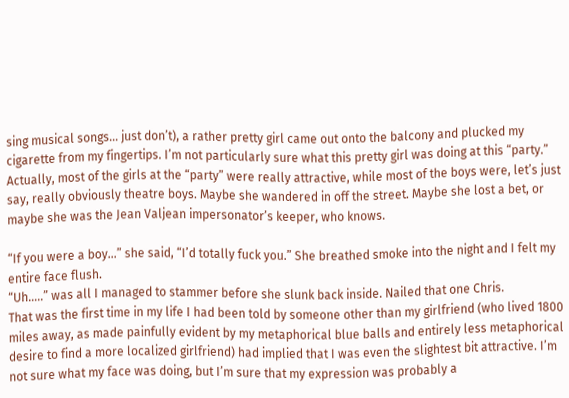sing musical songs… just don’t), a rather pretty girl came out onto the balcony and plucked my cigarette from my fingertips. I’m not particularly sure what this pretty girl was doing at this “party.” Actually, most of the girls at the “party” were really attractive, while most of the boys were, let’s just say, really obviously theatre boys. Maybe she wandered in off the street. Maybe she lost a bet, or maybe she was the Jean Valjean impersonator’s keeper, who knows.

“If you were a boy…” she said, “I’d totally fuck you.” She breathed smoke into the night and I felt my entire face flush.
“Uh…..” was all I managed to stammer before she slunk back inside. Nailed that one Chris.
That was the first time in my life I had been told by someone other than my girlfriend (who lived 1800 miles away, as made painfully evident by my metaphorical blue balls and entirely less metaphorical desire to find a more localized girlfriend) had implied that I was even the slightest bit attractive. I’m not sure what my face was doing, but I’m sure that my expression was probably a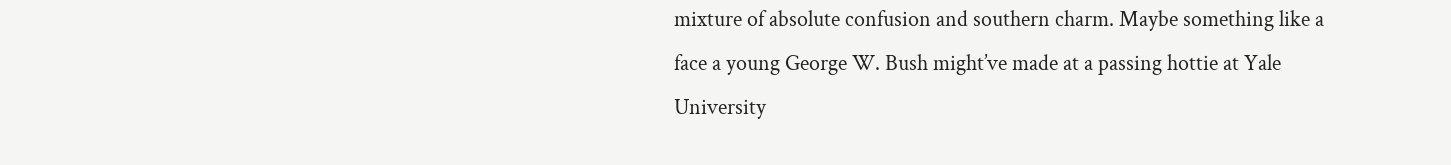mixture of absolute confusion and southern charm. Maybe something like a face a young George W. Bush might’ve made at a passing hottie at Yale University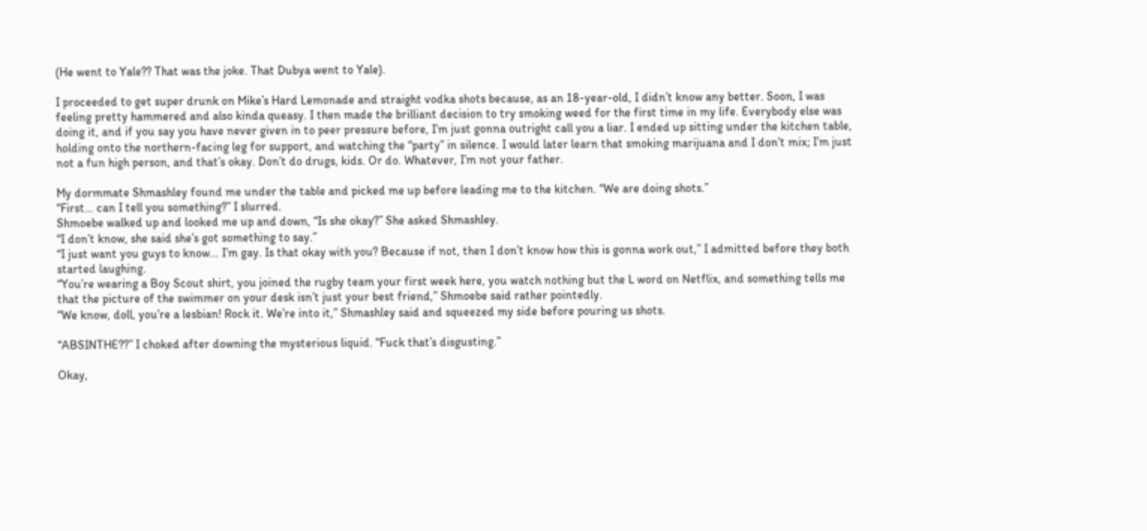(He went to Yale?? That was the joke. That Dubya went to Yale).

I proceeded to get super drunk on Mike’s Hard Lemonade and straight vodka shots because, as an 18-year-old, I didn’t know any better. Soon, I was feeling pretty hammered and also kinda queasy. I then made the brilliant decision to try smoking weed for the first time in my life. Everybody else was doing it, and if you say you have never given in to peer pressure before, I’m just gonna outright call you a liar. I ended up sitting under the kitchen table, holding onto the northern-facing leg for support, and watching the “party” in silence. I would later learn that smoking marijuana and I don’t mix; I’m just not a fun high person, and that’s okay. Don’t do drugs, kids. Or do. Whatever, I’m not your father.

My dormmate Shmashley found me under the table and picked me up before leading me to the kitchen. “We are doing shots.”
“First… can I tell you something?” I slurred.
Shmoebe walked up and looked me up and down, “Is she okay?” She asked Shmashley.
“I don’t know, she said she’s got something to say.”
“I just want you guys to know… I’m gay. Is that okay with you? Because if not, then I don’t know how this is gonna work out,” I admitted before they both started laughing.
“You’re wearing a Boy Scout shirt, you joined the rugby team your first week here, you watch nothing but the L word on Netflix, and something tells me that the picture of the swimmer on your desk isn’t just your best friend,” Shmoebe said rather pointedly.
“We know, doll, you’re a lesbian! Rock it. We’re into it,” Shmashley said and squeezed my side before pouring us shots.

“ABSINTHE??” I choked after downing the mysterious liquid. “Fuck that’s disgusting.”

Okay,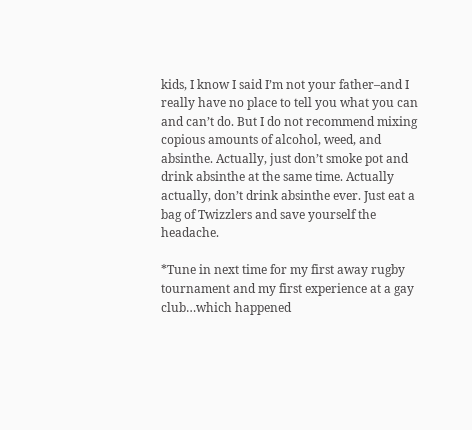kids, I know I said I’m not your father–and I really have no place to tell you what you can and can’t do. But I do not recommend mixing copious amounts of alcohol, weed, and absinthe. Actually, just don’t smoke pot and drink absinthe at the same time. Actually actually, don’t drink absinthe ever. Just eat a bag of Twizzlers and save yourself the headache.

*Tune in next time for my first away rugby tournament and my first experience at a gay club…which happened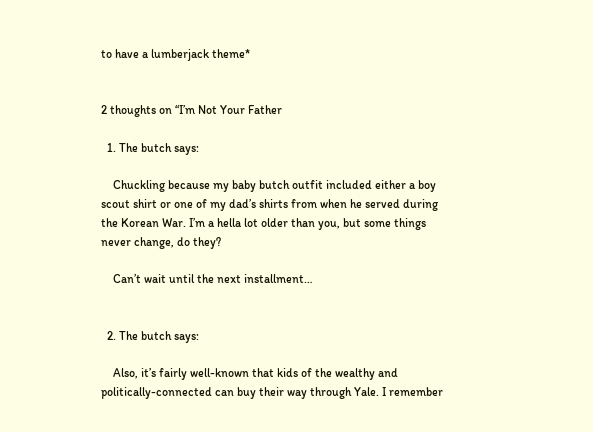to have a lumberjack theme*


2 thoughts on “I’m Not Your Father

  1. The butch says:

    Chuckling because my baby butch outfit included either a boy scout shirt or one of my dad’s shirts from when he served during the Korean War. I’m a hella lot older than you, but some things never change, do they?

    Can’t wait until the next installment…


  2. The butch says:

    Also, it’s fairly well-known that kids of the wealthy and politically-connected can buy their way through Yale. I remember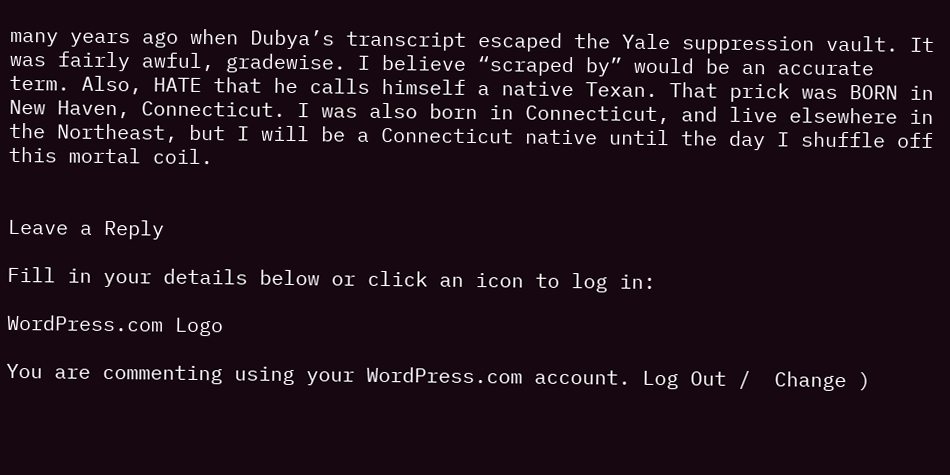many years ago when Dubya’s transcript escaped the Yale suppression vault. It was fairly awful, gradewise. I believe “scraped by” would be an accurate term. Also, HATE that he calls himself a native Texan. That prick was BORN in New Haven, Connecticut. I was also born in Connecticut, and live elsewhere in the Northeast, but I will be a Connecticut native until the day I shuffle off this mortal coil.


Leave a Reply

Fill in your details below or click an icon to log in:

WordPress.com Logo

You are commenting using your WordPress.com account. Log Out /  Change )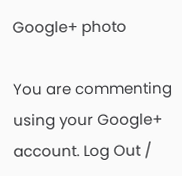Google+ photo

You are commenting using your Google+ account. Log Out /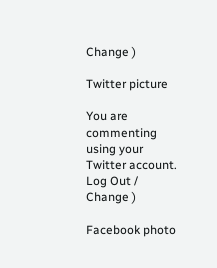Change )

Twitter picture

You are commenting using your Twitter account. Log Out /  Change )

Facebook photo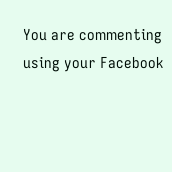You are commenting using your Facebook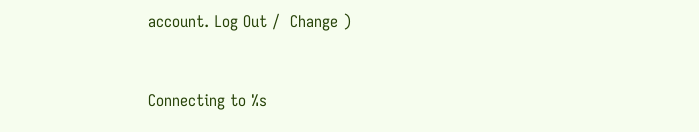account. Log Out /  Change )


Connecting to %s